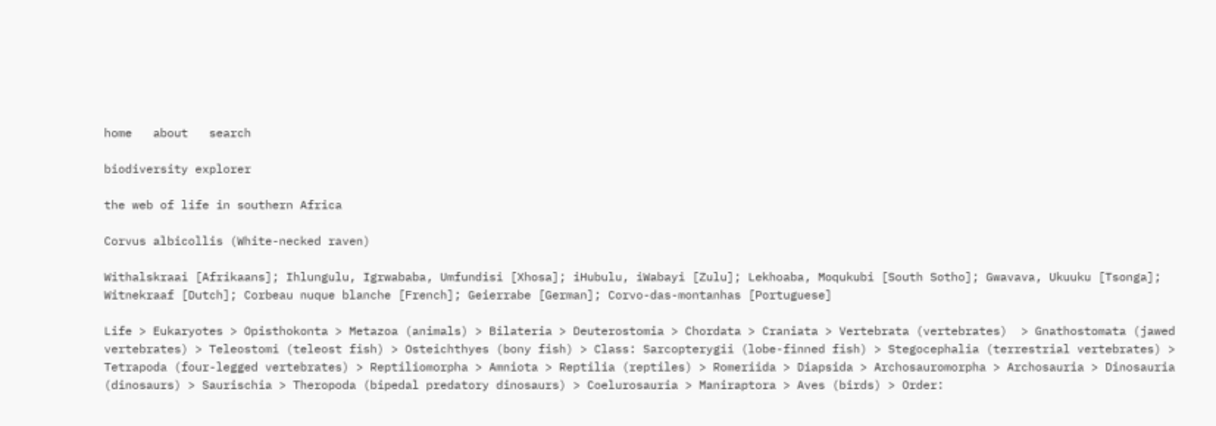home   about   search

biodiversity explorer

the web of life in southern Africa

Corvus albicollis (White-necked raven)

Withalskraai [Afrikaans]; Ihlungulu, Igrwababa, Umfundisi [Xhosa]; iHubulu, iWabayi [Zulu]; Lekhoaba, Moqukubi [South Sotho]; Gwavava, Ukuuku [Tsonga]; Witnekraaf [Dutch]; Corbeau nuque blanche [French]; Geierrabe [German]; Corvo-das-montanhas [Portuguese]

Life > Eukaryotes > Opisthokonta > Metazoa (animals) > Bilateria > Deuterostomia > Chordata > Craniata > Vertebrata (vertebrates)  > Gnathostomata (jawed vertebrates) > Teleostomi (teleost fish) > Osteichthyes (bony fish) > Class: Sarcopterygii (lobe-finned fish) > Stegocephalia (terrestrial vertebrates) > Tetrapoda (four-legged vertebrates) > Reptiliomorpha > Amniota > Reptilia (reptiles) > Romeriida > Diapsida > Archosauromorpha > Archosauria > Dinosauria (dinosaurs) > Saurischia > Theropoda (bipedal predatory dinosaurs) > Coelurosauria > Maniraptora > Aves (birds) > Order: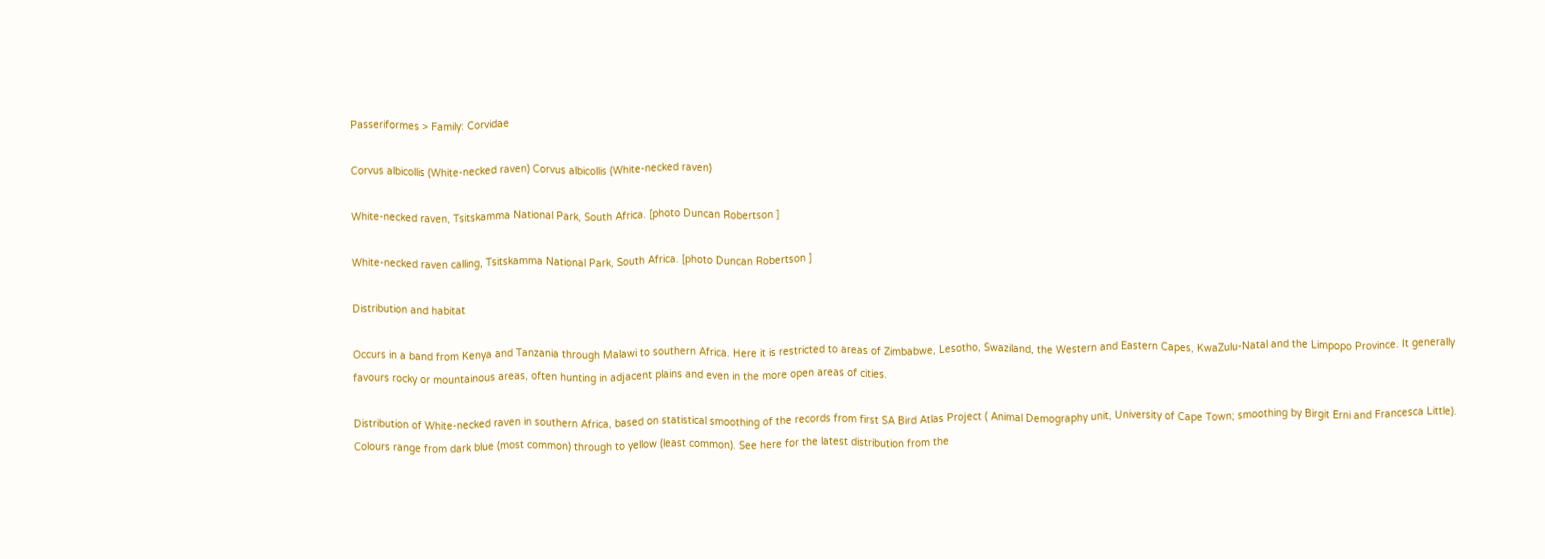Passeriformes > Family: Corvidae

Corvus albicollis (White-necked raven) Corvus albicollis (White-necked raven)

White-necked raven, Tsitskamma National Park, South Africa. [photo Duncan Robertson ]

White-necked raven calling, Tsitskamma National Park, South Africa. [photo Duncan Robertson ]

Distribution and habitat

Occurs in a band from Kenya and Tanzania through Malawi to southern Africa. Here it is restricted to areas of Zimbabwe, Lesotho, Swaziland, the Western and Eastern Capes, KwaZulu-Natal and the Limpopo Province. It generally favours rocky or mountainous areas, often hunting in adjacent plains and even in the more open areas of cities.

Distribution of White-necked raven in southern Africa, based on statistical smoothing of the records from first SA Bird Atlas Project ( Animal Demography unit, University of Cape Town; smoothing by Birgit Erni and Francesca Little). Colours range from dark blue (most common) through to yellow (least common). See here for the latest distribution from the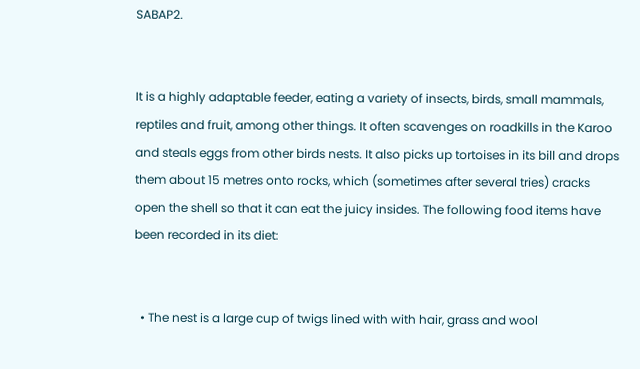SABAP2.


It is a highly adaptable feeder, eating a variety of insects, birds, small mammals, reptiles and fruit, among other things. It often scavenges on roadkills in the Karoo and steals eggs from other birds nests. It also picks up tortoises in its bill and drops them about 15 metres onto rocks, which (sometimes after several tries) cracks open the shell so that it can eat the juicy insides. The following food items have been recorded in its diet:


  • The nest is a large cup of twigs lined with with hair, grass and wool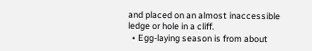and placed on an almost inaccessible ledge or hole in a cliff.
  • Egg-laying season is from about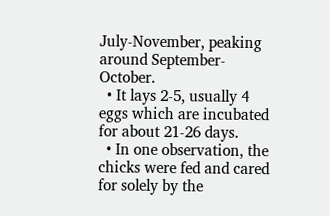July-November, peaking around September-October.
  • It lays 2-5, usually 4 eggs which are incubated for about 21-26 days.
  • In one observation, the chicks were fed and cared for solely by the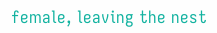female, leaving the nest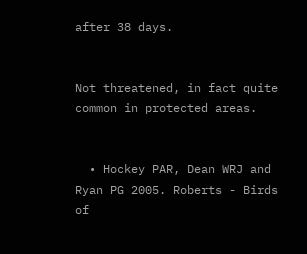after 38 days.


Not threatened, in fact quite common in protected areas.


  • Hockey PAR, Dean WRJ and Ryan PG 2005. Roberts - Birds of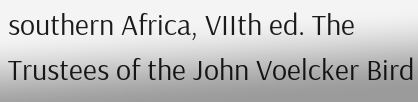southern Africa, VIIth ed. The Trustees of the John Voelcker Bird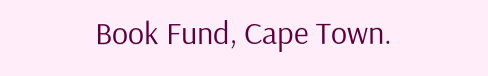Book Fund, Cape Town.